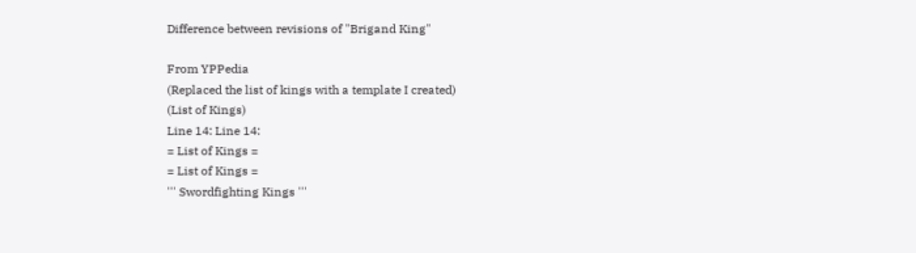Difference between revisions of "Brigand King"

From YPPedia
(Replaced the list of kings with a template I created)
(List of Kings)
Line 14: Line 14:
= List of Kings =
= List of Kings =
''' Swordfighting Kings '''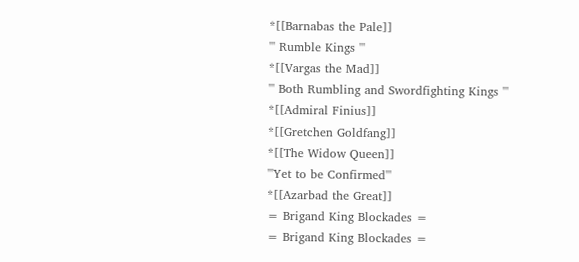*[[Barnabas the Pale]]
''' Rumble Kings '''
*[[Vargas the Mad]]
''' Both Rumbling and Swordfighting Kings '''
*[[Admiral Finius]]
*[[Gretchen Goldfang]]
*[[The Widow Queen]]
'''Yet to be Confirmed'''
*[[Azarbad the Great]]
= Brigand King Blockades =
= Brigand King Blockades =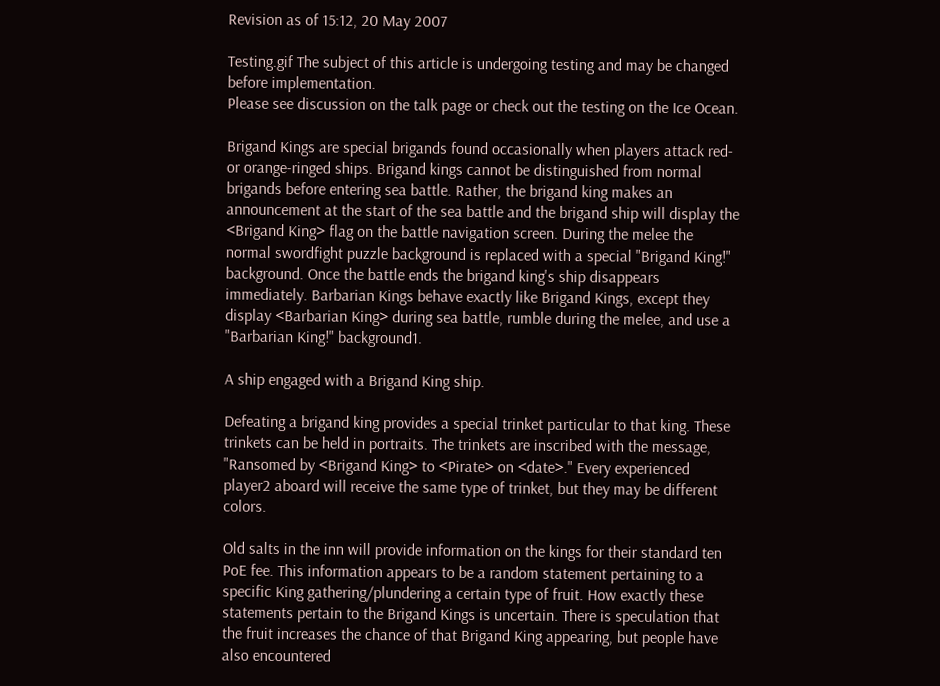Revision as of 15:12, 20 May 2007

Testing.gif The subject of this article is undergoing testing and may be changed before implementation.
Please see discussion on the talk page or check out the testing on the Ice Ocean.

Brigand Kings are special brigands found occasionally when players attack red- or orange-ringed ships. Brigand kings cannot be distinguished from normal brigands before entering sea battle. Rather, the brigand king makes an announcement at the start of the sea battle and the brigand ship will display the <Brigand King> flag on the battle navigation screen. During the melee the normal swordfight puzzle background is replaced with a special "Brigand King!" background. Once the battle ends the brigand king's ship disappears immediately. Barbarian Kings behave exactly like Brigand Kings, except they display <Barbarian King> during sea battle, rumble during the melee, and use a "Barbarian King!" background1.

A ship engaged with a Brigand King ship.

Defeating a brigand king provides a special trinket particular to that king. These trinkets can be held in portraits. The trinkets are inscribed with the message, "Ransomed by <Brigand King> to <Pirate> on <date>." Every experienced player2 aboard will receive the same type of trinket, but they may be different colors.

Old salts in the inn will provide information on the kings for their standard ten PoE fee. This information appears to be a random statement pertaining to a specific King gathering/plundering a certain type of fruit. How exactly these statements pertain to the Brigand Kings is uncertain. There is speculation that the fruit increases the chance of that Brigand King appearing, but people have also encountered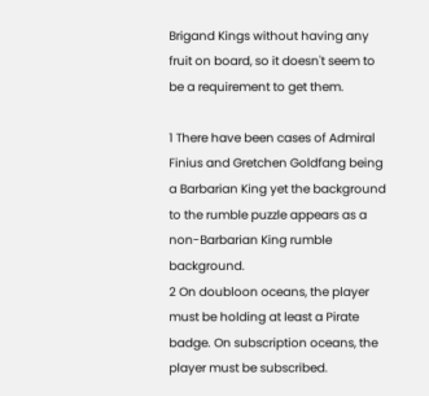Brigand Kings without having any fruit on board, so it doesn't seem to be a requirement to get them.

1 There have been cases of Admiral Finius and Gretchen Goldfang being a Barbarian King yet the background to the rumble puzzle appears as a non-Barbarian King rumble background.
2 On doubloon oceans, the player must be holding at least a Pirate badge. On subscription oceans, the player must be subscribed.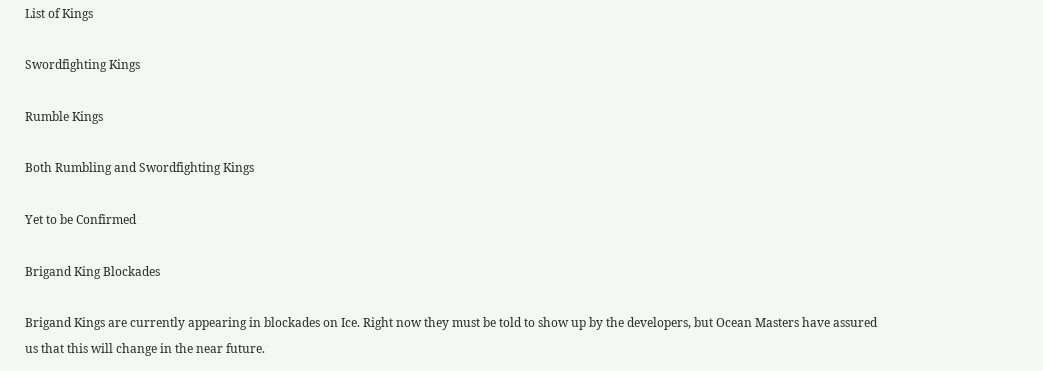List of Kings

Swordfighting Kings

Rumble Kings

Both Rumbling and Swordfighting Kings

Yet to be Confirmed

Brigand King Blockades

Brigand Kings are currently appearing in blockades on Ice. Right now they must be told to show up by the developers, but Ocean Masters have assured us that this will change in the near future.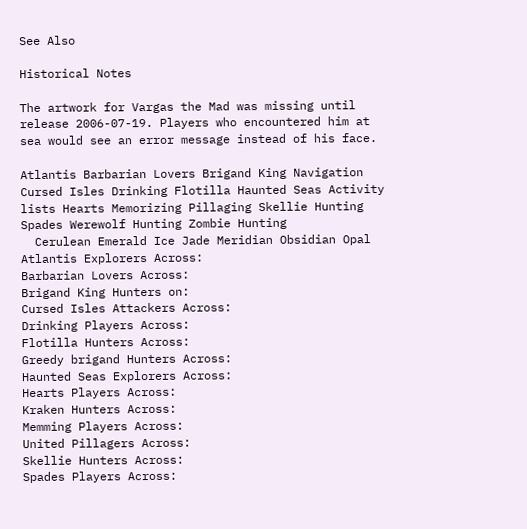See Also

Historical Notes

The artwork for Vargas the Mad was missing until release 2006-07-19. Players who encountered him at sea would see an error message instead of his face.

Atlantis Barbarian Lovers Brigand King Navigation Cursed Isles Drinking Flotilla Haunted Seas Activity lists Hearts Memorizing Pillaging Skellie Hunting Spades Werewolf Hunting Zombie Hunting
  Cerulean Emerald Ice Jade Meridian Obsidian Opal
Atlantis Explorers Across:
Barbarian Lovers Across:
Brigand King Hunters on:
Cursed Isles Attackers Across:
Drinking Players Across:
Flotilla Hunters Across:
Greedy brigand Hunters Across:
Haunted Seas Explorers Across:
Hearts Players Across:
Kraken Hunters Across:
Memming Players Across:
United Pillagers Across:
Skellie Hunters Across:
Spades Players Across: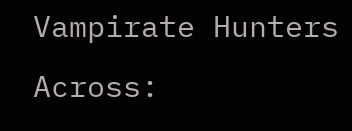Vampirate Hunters Across: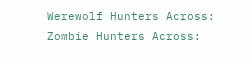Werewolf Hunters Across:
Zombie Hunters Across: